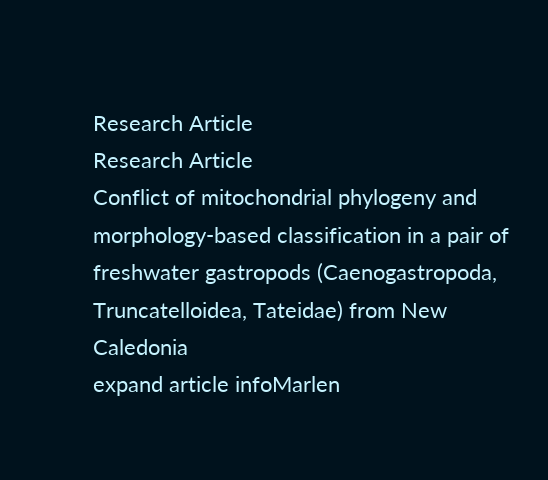Research Article
Research Article
Conflict of mitochondrial phylogeny and morphology-based classification in a pair of freshwater gastropods (Caenogastropoda, Truncatelloidea, Tateidae) from New Caledonia
expand article infoMarlen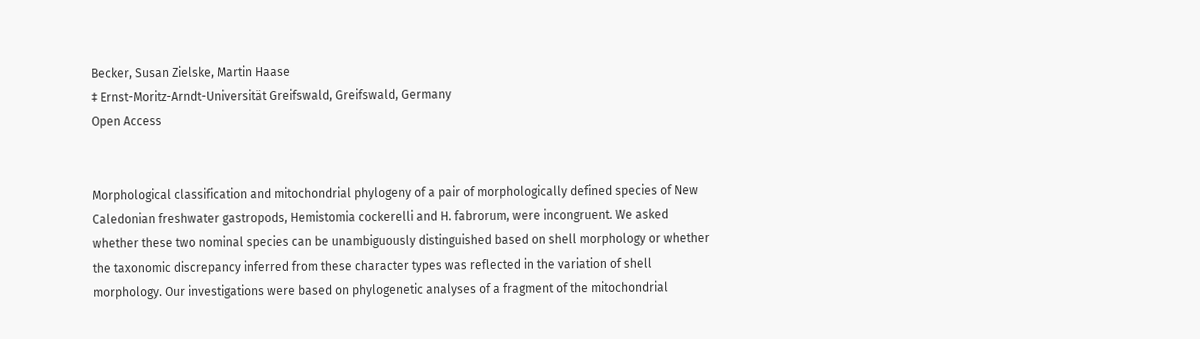Becker, Susan Zielske, Martin Haase
‡ Ernst-Moritz-Arndt-Universität Greifswald, Greifswald, Germany
Open Access


Morphological classification and mitochondrial phylogeny of a pair of morphologically defined species of New Caledonian freshwater gastropods, Hemistomia cockerelli and H. fabrorum, were incongruent. We asked whether these two nominal species can be unambiguously distinguished based on shell morphology or whether the taxonomic discrepancy inferred from these character types was reflected in the variation of shell morphology. Our investigations were based on phylogenetic analyses of a fragment of the mitochondrial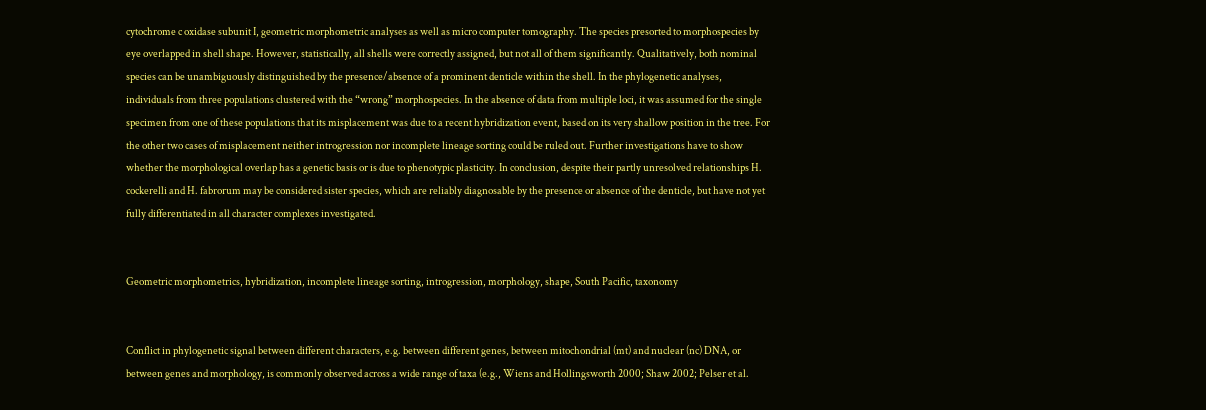cytochrome c oxidase subunit I, geometric morphometric analyses as well as micro computer tomography. The species presorted to morphospecies by eye overlapped in shell shape. However, statistically, all shells were correctly assigned, but not all of them significantly. Qualitatively, both nominal species can be unambiguously distinguished by the presence/absence of a prominent denticle within the shell. In the phylogenetic analyses, individuals from three populations clustered with the “wrong” morphospecies. In the absence of data from multiple loci, it was assumed for the single specimen from one of these populations that its misplacement was due to a recent hybridization event, based on its very shallow position in the tree. For the other two cases of misplacement neither introgression nor incomplete lineage sorting could be ruled out. Further investigations have to show whether the morphological overlap has a genetic basis or is due to phenotypic plasticity. In conclusion, despite their partly unresolved relationships H. cockerelli and H. fabrorum may be considered sister species, which are reliably diagnosable by the presence or absence of the denticle, but have not yet fully differentiated in all character complexes investigated.


Geometric morphometrics, hybridization, incomplete lineage sorting, introgression, morphology, shape, South Pacific, taxonomy


Conflict in phylogenetic signal between different characters, e.g. between different genes, between mitochondrial (mt) and nuclear (nc) DNA, or between genes and morphology, is commonly observed across a wide range of taxa (e.g., Wiens and Hollingsworth 2000; Shaw 2002; Pelser et al.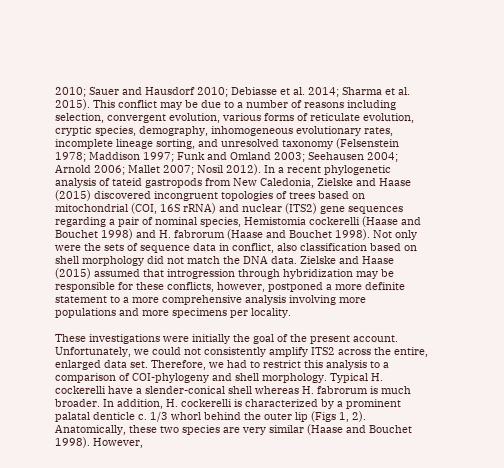2010; Sauer and Hausdorf 2010; Debiasse et al. 2014; Sharma et al. 2015). This conflict may be due to a number of reasons including selection, convergent evolution, various forms of reticulate evolution, cryptic species, demography, inhomogeneous evolutionary rates, incomplete lineage sorting, and unresolved taxonomy (Felsenstein 1978; Maddison 1997; Funk and Omland 2003; Seehausen 2004; Arnold 2006; Mallet 2007; Nosil 2012). In a recent phylogenetic analysis of tateid gastropods from New Caledonia, Zielske and Haase (2015) discovered incongruent topologies of trees based on mitochondrial (COI, 16S rRNA) and nuclear (ITS2) gene sequences regarding a pair of nominal species, Hemistomia cockerelli (Haase and Bouchet 1998) and H. fabrorum (Haase and Bouchet 1998). Not only were the sets of sequence data in conflict, also classification based on shell morphology did not match the DNA data. Zielske and Haase (2015) assumed that introgression through hybridization may be responsible for these conflicts, however, postponed a more definite statement to a more comprehensive analysis involving more populations and more specimens per locality.

These investigations were initially the goal of the present account. Unfortunately, we could not consistently amplify ITS2 across the entire, enlarged data set. Therefore, we had to restrict this analysis to a comparison of COI-phylogeny and shell morphology. Typical H. cockerelli have a slender-conical shell whereas H. fabrorum is much broader. In addition, H. cockerelli is characterized by a prominent palatal denticle c. 1/3 whorl behind the outer lip (Figs 1, 2). Anatomically, these two species are very similar (Haase and Bouchet 1998). However,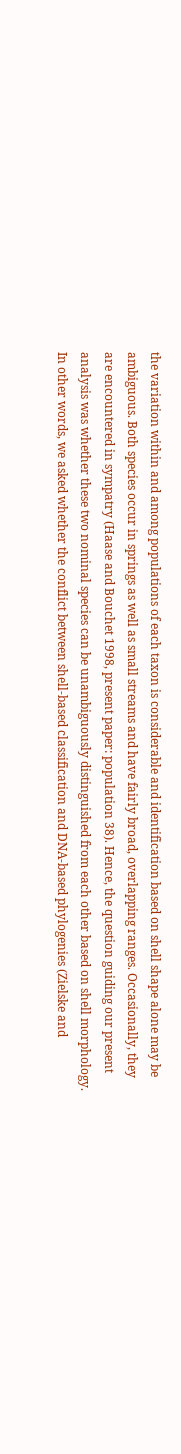the variation within and among populations of each taxon is considerable and identification based on shell shape alone may be ambiguous. Both species occur in springs as well as small streams and have fairly broad, overlapping ranges. Occasionally, they are encountered in sympatry (Haase and Bouchet 1998, present paper: population 38). Hence, the question guiding our present analysis was whether these two nominal species can be unambiguously distinguished from each other based on shell morphology. In other words, we asked whether the conflict between shell-based classification and DNA-based phylogenies (Zielske and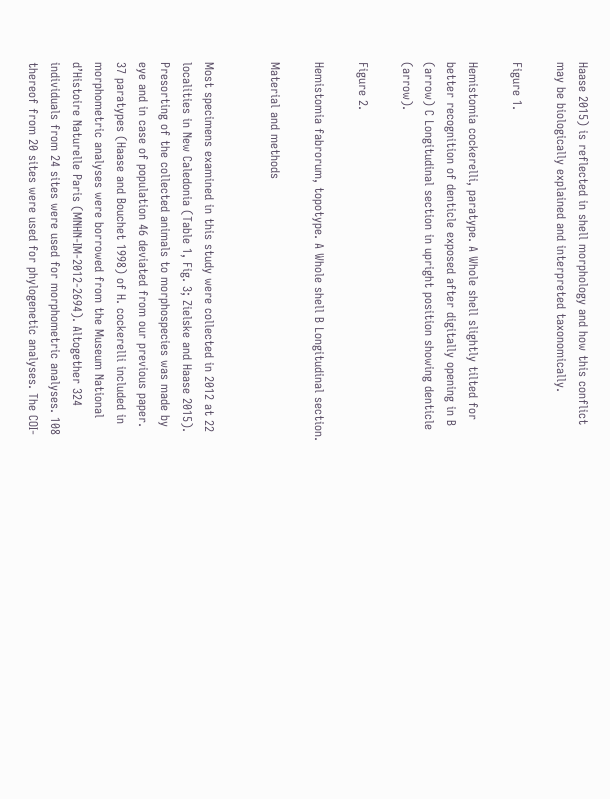Haase 2015) is reflected in shell morphology and how this conflict may be biologically explained and interpreted taxonomically.

Figure 1.

Hemistomia cockerelli, paratype. A Whole shell slightly tilted for better recognition of denticle exposed after digitally opening in B (arrow) C Longitudinal section in upright position showing denticle (arrow).

Figure 2.

Hemistomia fabrorum, topotype. A Whole shell B Longitudinal section.

Material and methods


Most specimens examined in this study were collected in 2012 at 22 localities in New Caledonia (Table 1, Fig. 3; Zielske and Haase 2015). Presorting of the collected animals to morphospecies was made by eye and in case of population 46 deviated from our previous paper. 37 paratypes (Haase and Bouchet 1998) of H. cockerelli included in morphometric analyses were borrowed from the Museum National d’Histoire Naturelle Paris (MNHN-IM-2012-2694). Altogether 324 individuals from 24 sites were used for morphometric analyses. 108 thereof from 20 sites were used for phylogenetic analyses. The COI-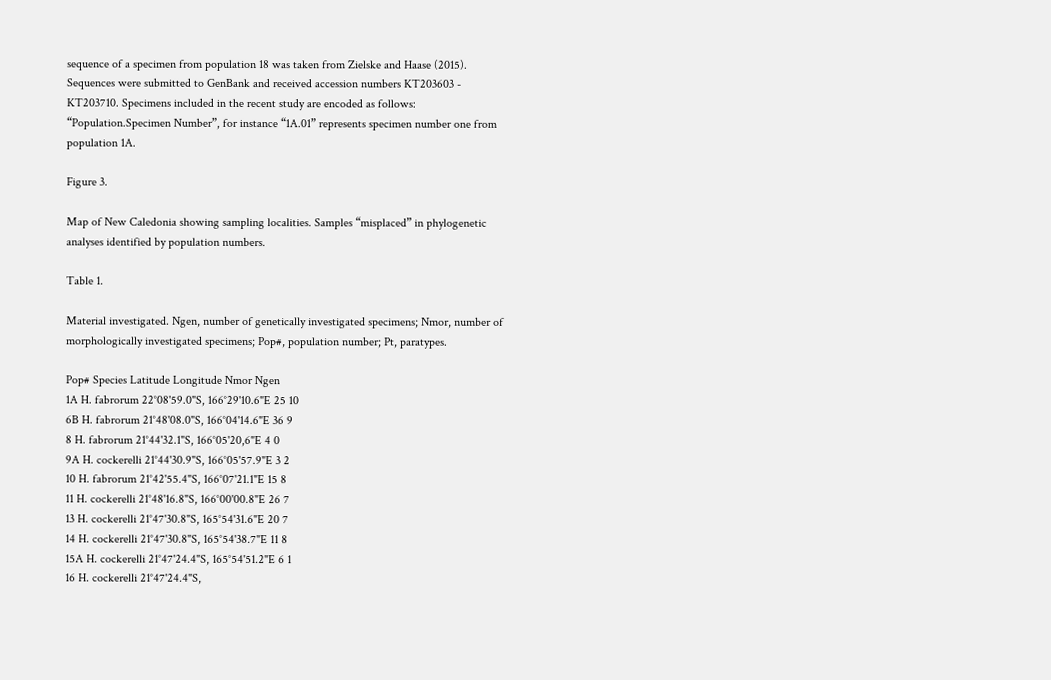sequence of a specimen from population 18 was taken from Zielske and Haase (2015). Sequences were submitted to GenBank and received accession numbers KT203603 - KT203710. Specimens included in the recent study are encoded as follows: “Population.Specimen Number”, for instance “1A.01” represents specimen number one from population 1A.

Figure 3.

Map of New Caledonia showing sampling localities. Samples “misplaced” in phylogenetic analyses identified by population numbers.

Table 1.

Material investigated. Ngen, number of genetically investigated specimens; Nmor, number of morphologically investigated specimens; Pop#, population number; Pt, paratypes.

Pop# Species Latitude Longitude Nmor Ngen
1A H. fabrorum 22°08'59.0"S, 166°29'10.6"E 25 10
6B H. fabrorum 21°48'08.0"S, 166°04'14.6"E 36 9
8 H. fabrorum 21°44'32.1"S, 166°05'20,6"E 4 0
9A H. cockerelli 21°44'30.9"S, 166°05'57.9"E 3 2
10 H. fabrorum 21°42'55.4"S, 166°07'21.1"E 15 8
11 H. cockerelli 21°48'16.8"S, 166°00'00.8"E 26 7
13 H. cockerelli 21°47'30.8"S, 165°54'31.6"E 20 7
14 H. cockerelli 21°47'30.8"S, 165°54'38.7"E 11 8
15A H. cockerelli 21°47'24.4"S, 165°54'51.2"E 6 1
16 H. cockerelli 21°47'24.4"S,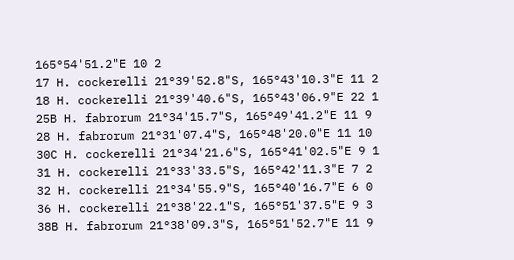165°54'51.2"E 10 2
17 H. cockerelli 21°39'52.8"S, 165°43'10.3"E 11 2
18 H. cockerelli 21°39'40.6"S, 165°43'06.9"E 22 1
25B H. fabrorum 21°34'15.7"S, 165°49'41.2"E 11 9
28 H. fabrorum 21°31'07.4"S, 165°48'20.0"E 11 10
30C H. cockerelli 21°34'21.6"S, 165°41'02.5"E 9 1
31 H. cockerelli 21°33'33.5"S, 165°42'11.3"E 7 2
32 H. cockerelli 21°34'55.9"S, 165°40'16.7"E 6 0
36 H. cockerelli 21°38'22.1"S, 165°51'37.5"E 9 3
38B H. fabrorum 21°38'09.3"S, 165°51'52.7"E 11 9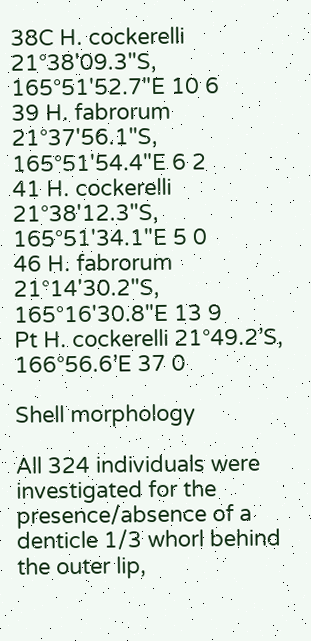38C H. cockerelli 21°38'09.3"S, 165°51'52.7"E 10 6
39 H. fabrorum 21°37'56.1"S, 165°51'54.4"E 6 2
41 H. cockerelli 21°38'12.3"S, 165°51'34.1"E 5 0
46 H. fabrorum 21°14'30.2"S, 165°16'30.8"E 13 9
Pt H. cockerelli 21°49.2’S, 166°56.6’E 37 0

Shell morphology

All 324 individuals were investigated for the presence/absence of a denticle 1/3 whorl behind the outer lip,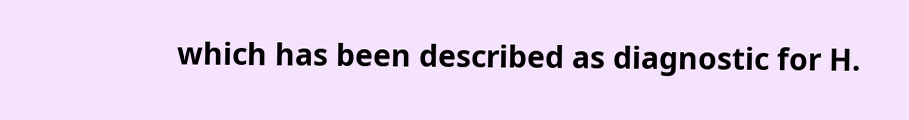which has been described as diagnostic for H.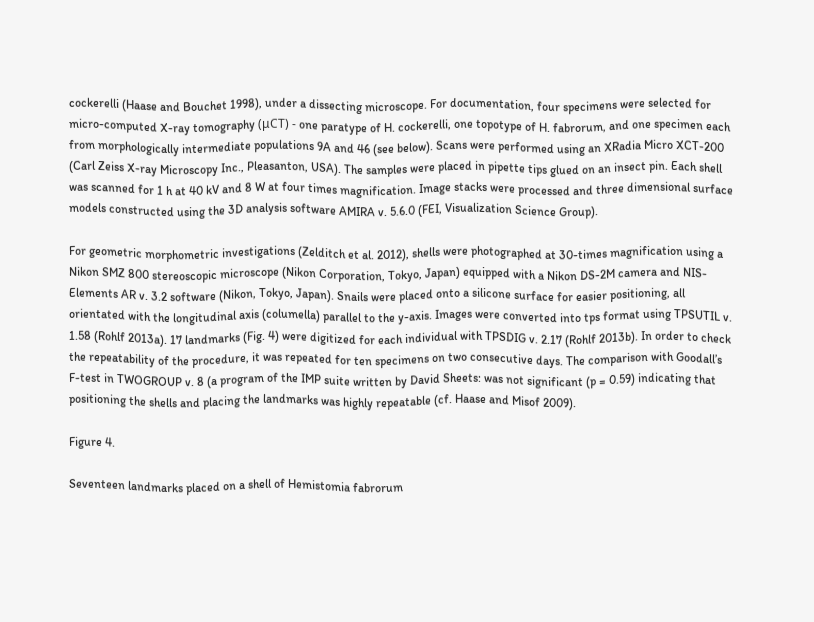cockerelli (Haase and Bouchet 1998), under a dissecting microscope. For documentation, four specimens were selected for micro-computed X-ray tomography (μCT) - one paratype of H. cockerelli, one topotype of H. fabrorum, and one specimen each from morphologically intermediate populations 9A and 46 (see below). Scans were performed using an XRadia Micro XCT-200 (Carl Zeiss X-ray Microscopy Inc., Pleasanton, USA). The samples were placed in pipette tips glued on an insect pin. Each shell was scanned for 1 h at 40 kV and 8 W at four times magnification. Image stacks were processed and three dimensional surface models constructed using the 3D analysis software AMIRA v. 5.6.0 (FEI, Visualization Science Group).

For geometric morphometric investigations (Zelditch et al. 2012), shells were photographed at 30-times magnification using a Nikon SMZ 800 stereoscopic microscope (Nikon Corporation, Tokyo, Japan) equipped with a Nikon DS-2M camera and NIS-Elements AR v. 3.2 software (Nikon, Tokyo, Japan). Snails were placed onto a silicone surface for easier positioning, all orientated with the longitudinal axis (columella) parallel to the y-axis. Images were converted into tps format using TPSUTIL v. 1.58 (Rohlf 2013a). 17 landmarks (Fig. 4) were digitized for each individual with TPSDIG v. 2.17 (Rohlf 2013b). In order to check the repeatability of the procedure, it was repeated for ten specimens on two consecutive days. The comparison with Goodall’s F-test in TWOGROUP v. 8 (a program of the IMP suite written by David Sheets: was not significant (p = 0.59) indicating that positioning the shells and placing the landmarks was highly repeatable (cf. Haase and Misof 2009).

Figure 4.

Seventeen landmarks placed on a shell of Hemistomia fabrorum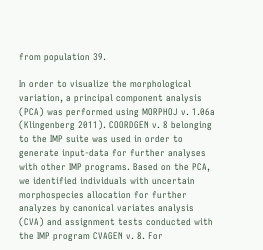from population 39.

In order to visualize the morphological variation, a principal component analysis (PCA) was performed using MORPHOJ v. 1.06a (Klingenberg 2011). COORDGEN v. 8 belonging to the IMP suite was used in order to generate input-data for further analyses with other IMP programs. Based on the PCA, we identified individuals with uncertain morphospecies allocation for further analyzes by canonical variates analysis (CVA) and assignment tests conducted with the IMP program CVAGEN v. 8. For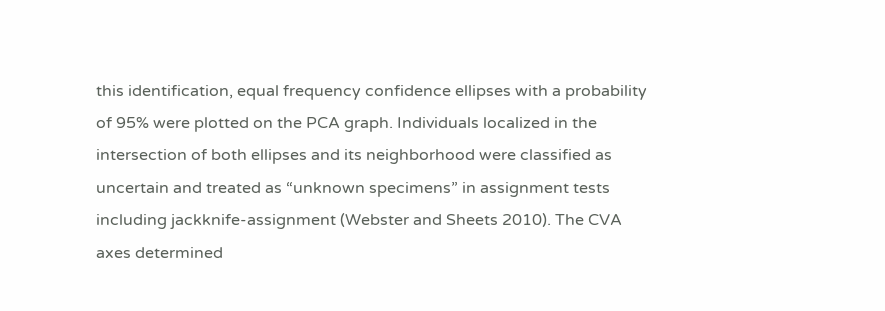this identification, equal frequency confidence ellipses with a probability of 95% were plotted on the PCA graph. Individuals localized in the intersection of both ellipses and its neighborhood were classified as uncertain and treated as “unknown specimens” in assignment tests including jackknife-assignment (Webster and Sheets 2010). The CVA axes determined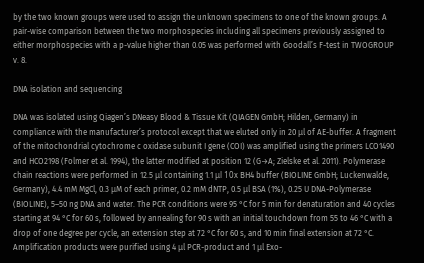by the two known groups were used to assign the unknown specimens to one of the known groups. A pair-wise comparison between the two morphospecies including all specimens previously assigned to either morphospecies with a p-value higher than 0.05 was performed with Goodall’s F-test in TWOGROUP v. 8.

DNA isolation and sequencing

DNA was isolated using Qiagen’s DNeasy Blood & Tissue Kit (QIAGEN GmbH; Hilden, Germany) in compliance with the manufacturer’s protocol except that we eluted only in 20 μl of AE-buffer. A fragment of the mitochondrial cytochrome c oxidase subunit I gene (COI) was amplified using the primers LCO1490 and HCO2198 (Folmer et al. 1994), the latter modified at position 12 (G→A; Zielske et al. 2011). Polymerase chain reactions were performed in 12.5 μl containing 1.1 μl 10x BH4 buffer (BIOLINE GmbH; Luckenwalde, Germany), 4.4 mM MgCl, 0.3 μM of each primer, 0.2 mM dNTP, 0.5 μl BSA (1%), 0.25 U DNA-Polymerase (BIOLINE), 5–50 ng DNA and water. The PCR conditions were 95 °C for 5 min for denaturation and 40 cycles starting at 94 °C for 60 s, followed by annealing for 90 s with an initial touchdown from 55 to 46 °C with a drop of one degree per cycle, an extension step at 72 °C for 60 s, and 10 min final extension at 72 °C. Amplification products were purified using 4 μl PCR-product and 1 μl Exo-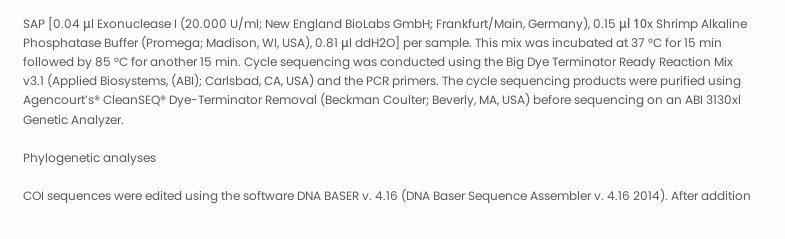SAP [0.04 μl Exonuclease I (20.000 U/ml; New England BioLabs GmbH; Frankfurt/Main, Germany), 0.15 μl 10x Shrimp Alkaline Phosphatase Buffer (Promega; Madison, WI, USA), 0.81 μl ddH2O] per sample. This mix was incubated at 37 °C for 15 min followed by 85 °C for another 15 min. Cycle sequencing was conducted using the Big Dye Terminator Ready Reaction Mix v3.1 (Applied Biosystems, (ABI); Carlsbad, CA, USA) and the PCR primers. The cycle sequencing products were purified using Agencourt’s® CleanSEQ® Dye-Terminator Removal (Beckman Coulter; Beverly, MA, USA) before sequencing on an ABI 3130xl Genetic Analyzer.

Phylogenetic analyses

COI sequences were edited using the software DNA BASER v. 4.16 (DNA Baser Sequence Assembler v. 4.16 2014). After addition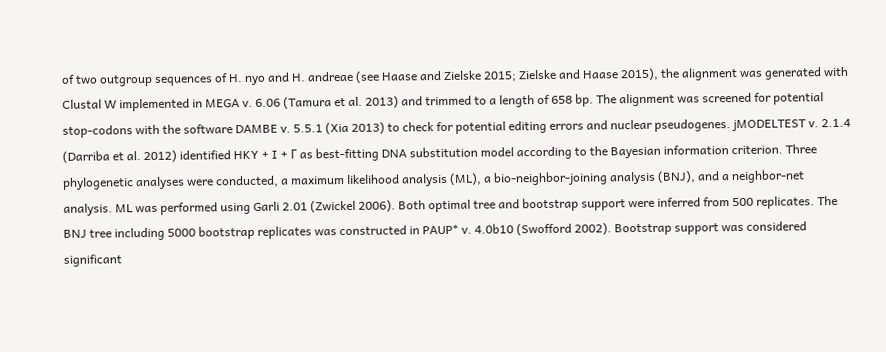of two outgroup sequences of H. nyo and H. andreae (see Haase and Zielske 2015; Zielske and Haase 2015), the alignment was generated with Clustal W implemented in MEGA v. 6.06 (Tamura et al. 2013) and trimmed to a length of 658 bp. The alignment was screened for potential stop-codons with the software DAMBE v. 5.5.1 (Xia 2013) to check for potential editing errors and nuclear pseudogenes. jMODELTEST v. 2.1.4 (Darriba et al. 2012) identified HKY + I + Γ as best-fitting DNA substitution model according to the Bayesian information criterion. Three phylogenetic analyses were conducted, a maximum likelihood analysis (ML), a bio-neighbor-joining analysis (BNJ), and a neighbor-net analysis. ML was performed using Garli 2.01 (Zwickel 2006). Both optimal tree and bootstrap support were inferred from 500 replicates. The BNJ tree including 5000 bootstrap replicates was constructed in PAUP* v. 4.0b10 (Swofford 2002). Bootstrap support was considered significant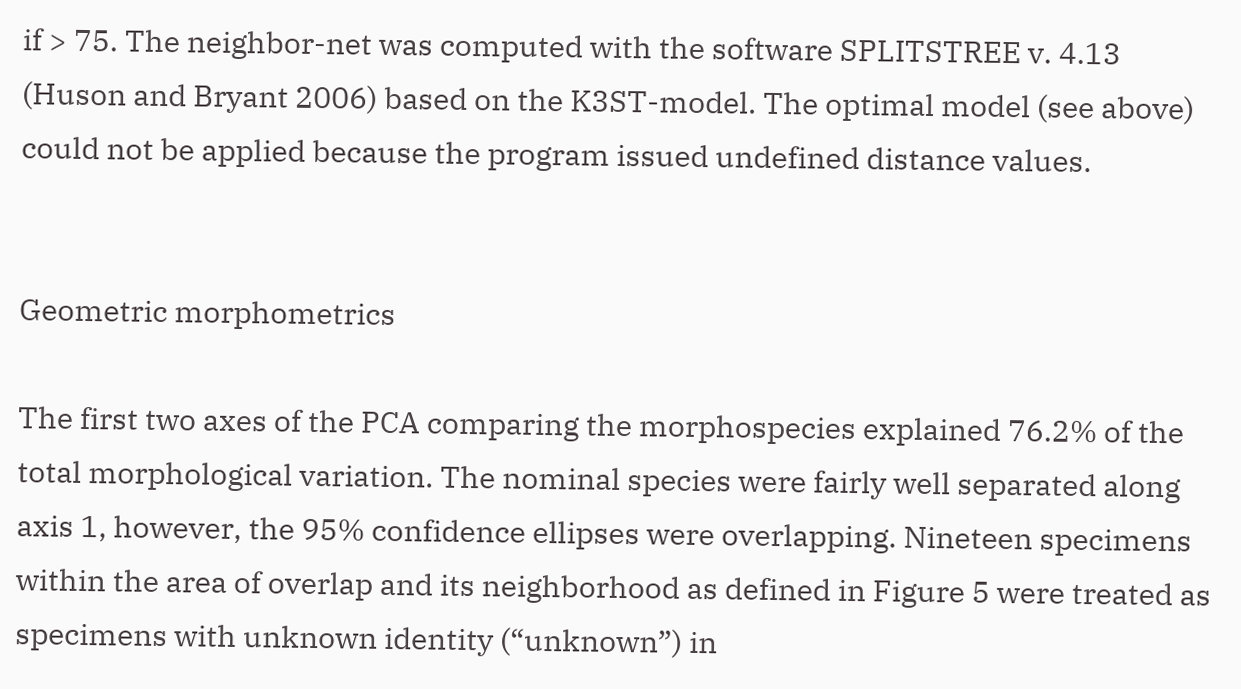if > 75. The neighbor-net was computed with the software SPLITSTREE v. 4.13 (Huson and Bryant 2006) based on the K3ST-model. The optimal model (see above) could not be applied because the program issued undefined distance values.


Geometric morphometrics

The first two axes of the PCA comparing the morphospecies explained 76.2% of the total morphological variation. The nominal species were fairly well separated along axis 1, however, the 95% confidence ellipses were overlapping. Nineteen specimens within the area of overlap and its neighborhood as defined in Figure 5 were treated as specimens with unknown identity (“unknown”) in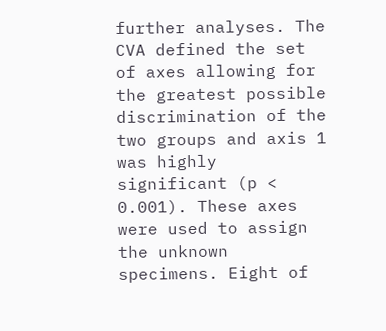further analyses. The CVA defined the set of axes allowing for the greatest possible discrimination of the two groups and axis 1 was highly significant (p < 0.001). These axes were used to assign the unknown specimens. Eight of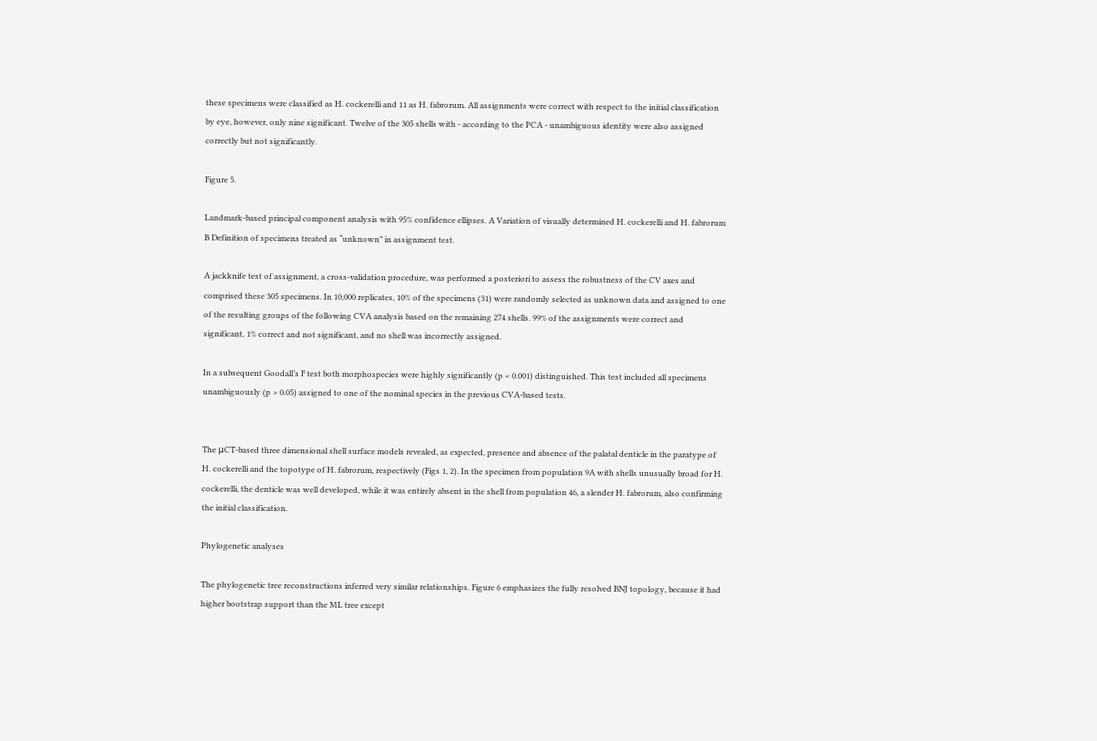these specimens were classified as H. cockerelli and 11 as H. fabrorum. All assignments were correct with respect to the initial classification by eye, however, only nine significant. Twelve of the 305 shells with - according to the PCA - unambiguous identity were also assigned correctly but not significantly.

Figure 5.

Landmark-based principal component analysis with 95% confidence ellipses. A Variation of visually determined H. cockerelli and H. fabrorum B Definition of specimens treated as “unknown” in assignment test.

A jackknife test of assignment, a cross-validation procedure, was performed a posteriori to assess the robustness of the CV axes and comprised these 305 specimens. In 10,000 replicates, 10% of the specimens (31) were randomly selected as unknown data and assigned to one of the resulting groups of the following CVA analysis based on the remaining 274 shells. 99% of the assignments were correct and significant, 1% correct and not significant, and no shell was incorrectly assigned.

In a subsequent Goodall’s F test both morphospecies were highly significantly (p < 0.001) distinguished. This test included all specimens unambiguously (p > 0.05) assigned to one of the nominal species in the previous CVA-based tests.


The μCT-based three dimensional shell surface models revealed, as expected, presence and absence of the palatal denticle in the paratype of H. cockerelli and the topotype of H. fabrorum, respectively (Figs 1, 2). In the specimen from population 9A with shells unusually broad for H. cockerelli, the denticle was well developed, while it was entirely absent in the shell from population 46, a slender H. fabrorum, also confirming the initial classification.

Phylogenetic analyses

The phylogenetic tree reconstructions inferred very similar relationships. Figure 6 emphasizes the fully resolved BNJ topology, because it had higher bootstrap support than the ML tree except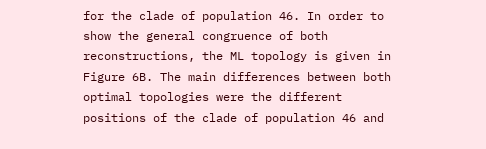for the clade of population 46. In order to show the general congruence of both reconstructions, the ML topology is given in Figure 6B. The main differences between both optimal topologies were the different positions of the clade of population 46 and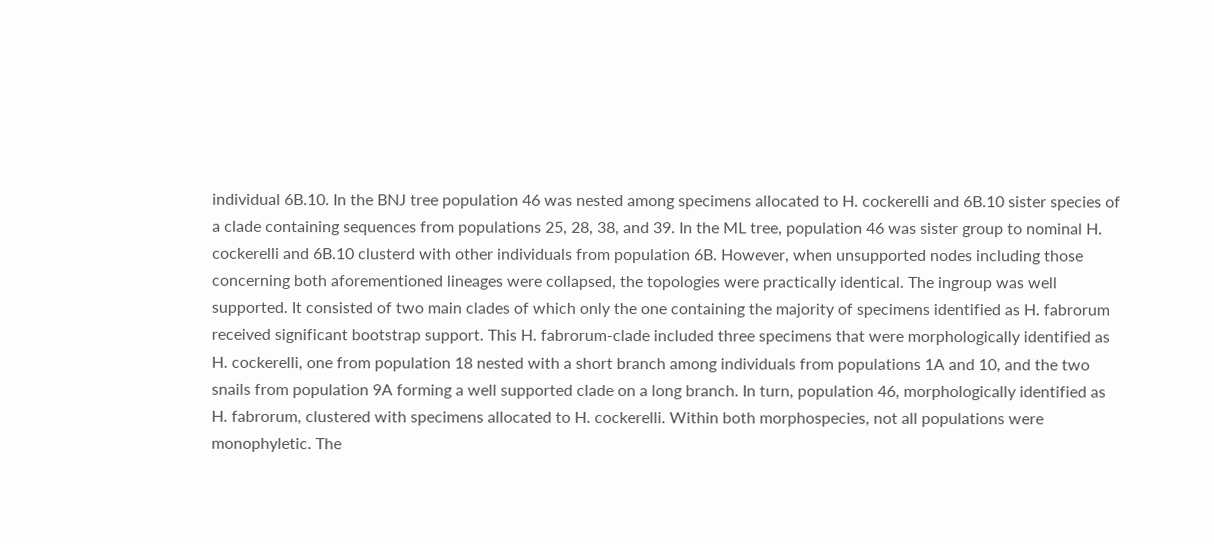individual 6B.10. In the BNJ tree population 46 was nested among specimens allocated to H. cockerelli and 6B.10 sister species of a clade containing sequences from populations 25, 28, 38, and 39. In the ML tree, population 46 was sister group to nominal H. cockerelli and 6B.10 clusterd with other individuals from population 6B. However, when unsupported nodes including those concerning both aforementioned lineages were collapsed, the topologies were practically identical. The ingroup was well supported. It consisted of two main clades of which only the one containing the majority of specimens identified as H. fabrorum received significant bootstrap support. This H. fabrorum-clade included three specimens that were morphologically identified as H. cockerelli, one from population 18 nested with a short branch among individuals from populations 1A and 10, and the two snails from population 9A forming a well supported clade on a long branch. In turn, population 46, morphologically identified as H. fabrorum, clustered with specimens allocated to H. cockerelli. Within both morphospecies, not all populations were monophyletic. The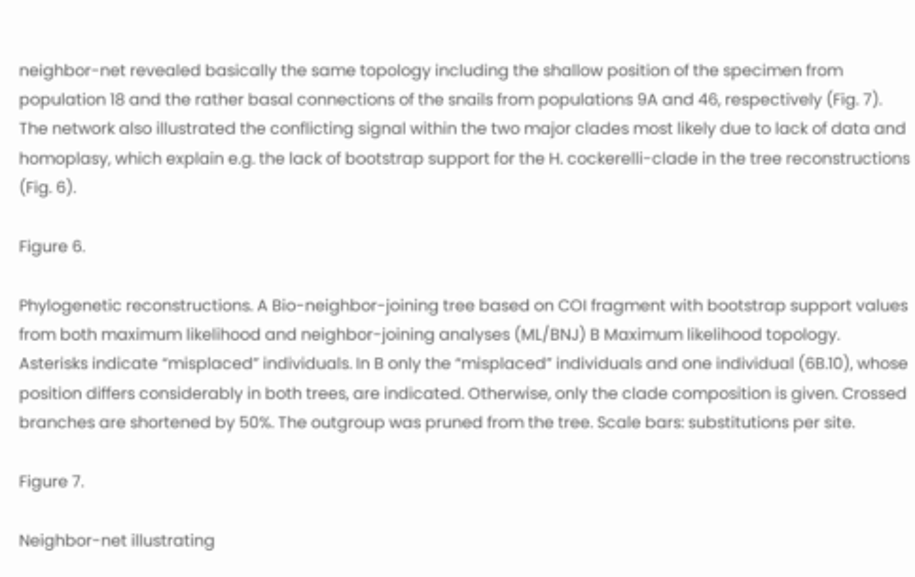neighbor-net revealed basically the same topology including the shallow position of the specimen from population 18 and the rather basal connections of the snails from populations 9A and 46, respectively (Fig. 7). The network also illustrated the conflicting signal within the two major clades most likely due to lack of data and homoplasy, which explain e.g. the lack of bootstrap support for the H. cockerelli-clade in the tree reconstructions (Fig. 6).

Figure 6.

Phylogenetic reconstructions. A Bio-neighbor-joining tree based on COI fragment with bootstrap support values from both maximum likelihood and neighbor-joining analyses (ML/BNJ) B Maximum likelihood topology. Asterisks indicate “misplaced” individuals. In B only the “misplaced” individuals and one individual (6B.10), whose position differs considerably in both trees, are indicated. Otherwise, only the clade composition is given. Crossed branches are shortened by 50%. The outgroup was pruned from the tree. Scale bars: substitutions per site.

Figure 7.

Neighbor-net illustrating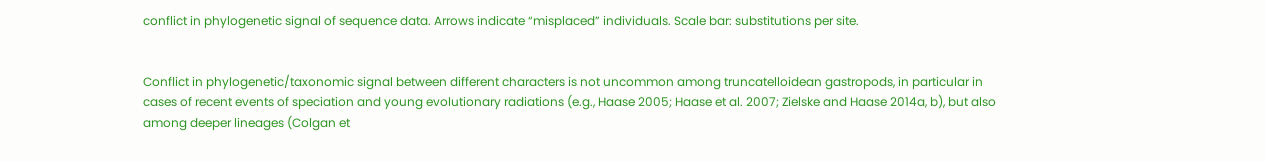conflict in phylogenetic signal of sequence data. Arrows indicate “misplaced” individuals. Scale bar: substitutions per site.


Conflict in phylogenetic/taxonomic signal between different characters is not uncommon among truncatelloidean gastropods, in particular in cases of recent events of speciation and young evolutionary radiations (e.g., Haase 2005; Haase et al. 2007; Zielske and Haase 2014a, b), but also among deeper lineages (Colgan et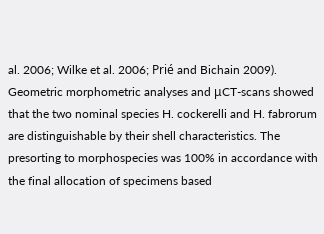al. 2006; Wilke et al. 2006; Prié and Bichain 2009). Geometric morphometric analyses and μCT-scans showed that the two nominal species H. cockerelli and H. fabrorum are distinguishable by their shell characteristics. The presorting to morphospecies was 100% in accordance with the final allocation of specimens based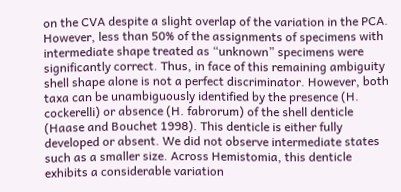on the CVA despite a slight overlap of the variation in the PCA. However, less than 50% of the assignments of specimens with intermediate shape treated as “unknown” specimens were significantly correct. Thus, in face of this remaining ambiguity shell shape alone is not a perfect discriminator. However, both taxa can be unambiguously identified by the presence (H. cockerelli) or absence (H. fabrorum) of the shell denticle (Haase and Bouchet 1998). This denticle is either fully developed or absent. We did not observe intermediate states such as a smaller size. Across Hemistomia, this denticle exhibits a considerable variation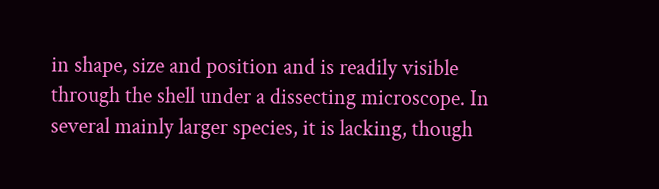in shape, size and position and is readily visible through the shell under a dissecting microscope. In several mainly larger species, it is lacking, though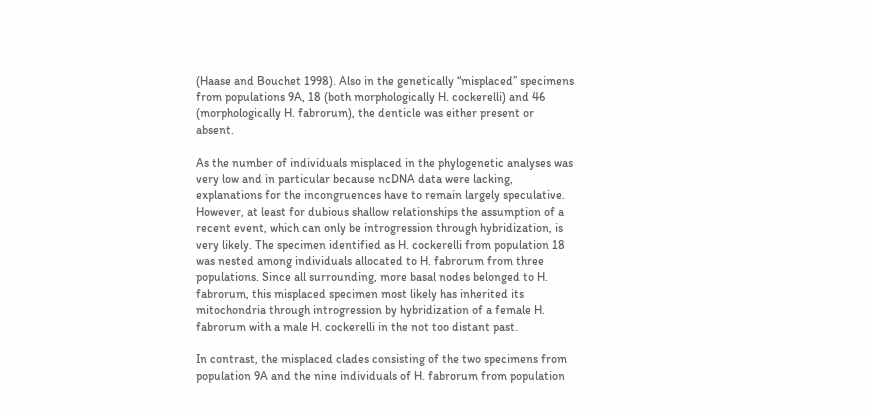(Haase and Bouchet 1998). Also in the genetically “misplaced” specimens from populations 9A, 18 (both morphologically H. cockerelli) and 46 (morphologically H. fabrorum), the denticle was either present or absent.

As the number of individuals misplaced in the phylogenetic analyses was very low and in particular because ncDNA data were lacking, explanations for the incongruences have to remain largely speculative. However, at least for dubious shallow relationships the assumption of a recent event, which can only be introgression through hybridization, is very likely. The specimen identified as H. cockerelli from population 18 was nested among individuals allocated to H. fabrorum from three populations. Since all surrounding, more basal nodes belonged to H. fabrorum, this misplaced specimen most likely has inherited its mitochondria through introgression by hybridization of a female H. fabrorum with a male H. cockerelli in the not too distant past.

In contrast, the misplaced clades consisting of the two specimens from population 9A and the nine individuals of H. fabrorum from population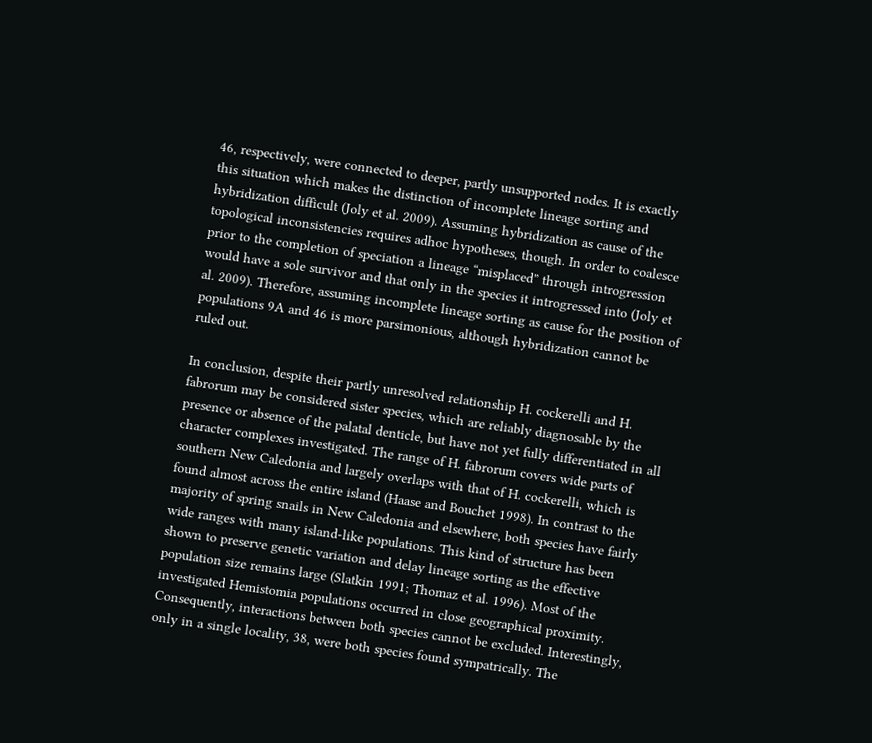46, respectively, were connected to deeper, partly unsupported nodes. It is exactly this situation which makes the distinction of incomplete lineage sorting and hybridization difficult (Joly et al. 2009). Assuming hybridization as cause of the topological inconsistencies requires adhoc hypotheses, though. In order to coalesce prior to the completion of speciation a lineage “misplaced” through introgression would have a sole survivor and that only in the species it introgressed into (Joly et al. 2009). Therefore, assuming incomplete lineage sorting as cause for the position of populations 9A and 46 is more parsimonious, although hybridization cannot be ruled out.

In conclusion, despite their partly unresolved relationship H. cockerelli and H. fabrorum may be considered sister species, which are reliably diagnosable by the presence or absence of the palatal denticle, but have not yet fully differentiated in all character complexes investigated. The range of H. fabrorum covers wide parts of southern New Caledonia and largely overlaps with that of H. cockerelli, which is found almost across the entire island (Haase and Bouchet 1998). In contrast to the majority of spring snails in New Caledonia and elsewhere, both species have fairly wide ranges with many island-like populations. This kind of structure has been shown to preserve genetic variation and delay lineage sorting as the effective population size remains large (Slatkin 1991; Thomaz et al. 1996). Most of the investigated Hemistomia populations occurred in close geographical proximity. Consequently, interactions between both species cannot be excluded. Interestingly, only in a single locality, 38, were both species found sympatrically. The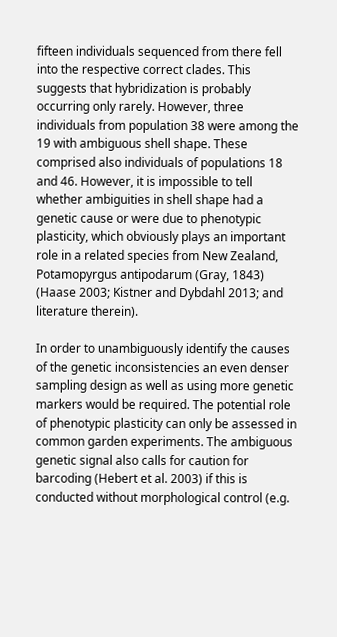fifteen individuals sequenced from there fell into the respective correct clades. This suggests that hybridization is probably occurring only rarely. However, three individuals from population 38 were among the 19 with ambiguous shell shape. These comprised also individuals of populations 18 and 46. However, it is impossible to tell whether ambiguities in shell shape had a genetic cause or were due to phenotypic plasticity, which obviously plays an important role in a related species from New Zealand, Potamopyrgus antipodarum (Gray, 1843) (Haase 2003; Kistner and Dybdahl 2013; and literature therein).

In order to unambiguously identify the causes of the genetic inconsistencies an even denser sampling design as well as using more genetic markers would be required. The potential role of phenotypic plasticity can only be assessed in common garden experiments. The ambiguous genetic signal also calls for caution for barcoding (Hebert et al. 2003) if this is conducted without morphological control (e.g.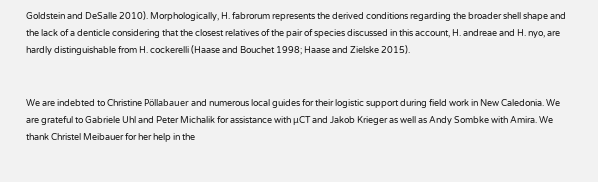Goldstein and DeSalle 2010). Morphologically, H. fabrorum represents the derived conditions regarding the broader shell shape and the lack of a denticle considering that the closest relatives of the pair of species discussed in this account, H. andreae and H. nyo, are hardly distinguishable from H. cockerelli (Haase and Bouchet 1998; Haase and Zielske 2015).


We are indebted to Christine Pöllabauer and numerous local guides for their logistic support during field work in New Caledonia. We are grateful to Gabriele Uhl and Peter Michalik for assistance with μCT and Jakob Krieger as well as Andy Sombke with Amira. We thank Christel Meibauer for her help in the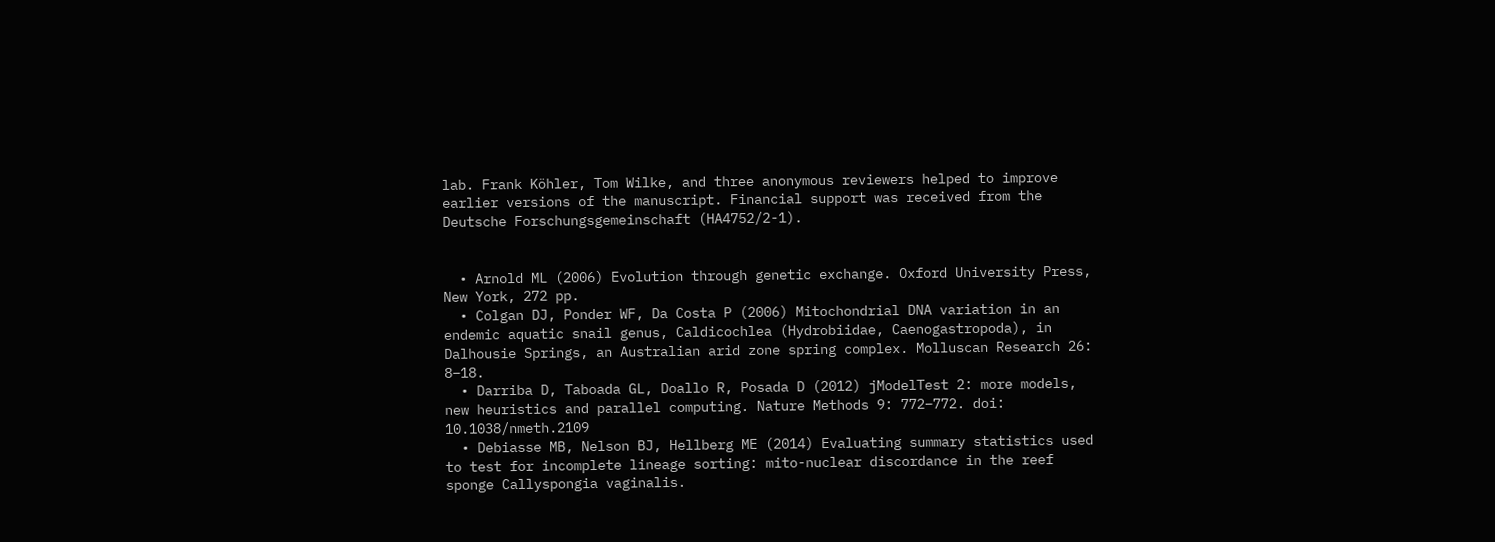lab. Frank Köhler, Tom Wilke, and three anonymous reviewers helped to improve earlier versions of the manuscript. Financial support was received from the Deutsche Forschungsgemeinschaft (HA4752/2-1).


  • Arnold ML (2006) Evolution through genetic exchange. Oxford University Press, New York, 272 pp.
  • Colgan DJ, Ponder WF, Da Costa P (2006) Mitochondrial DNA variation in an endemic aquatic snail genus, Caldicochlea (Hydrobiidae, Caenogastropoda), in Dalhousie Springs, an Australian arid zone spring complex. Molluscan Research 26: 8–18.
  • Darriba D, Taboada GL, Doallo R, Posada D (2012) jModelTest 2: more models, new heuristics and parallel computing. Nature Methods 9: 772–772. doi: 10.1038/nmeth.2109
  • Debiasse MB, Nelson BJ, Hellberg ME (2014) Evaluating summary statistics used to test for incomplete lineage sorting: mito-nuclear discordance in the reef sponge Callyspongia vaginalis.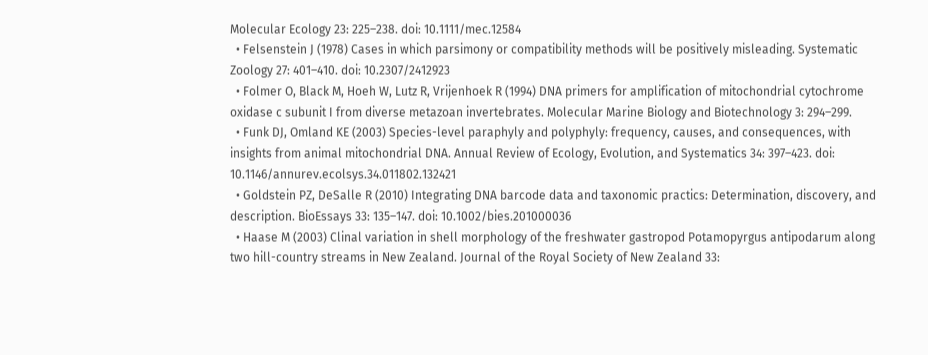Molecular Ecology 23: 225–238. doi: 10.1111/mec.12584
  • Felsenstein J (1978) Cases in which parsimony or compatibility methods will be positively misleading. Systematic Zoology 27: 401–410. doi: 10.2307/2412923
  • Folmer O, Black M, Hoeh W, Lutz R, Vrijenhoek R (1994) DNA primers for amplification of mitochondrial cytochrome oxidase c subunit I from diverse metazoan invertebrates. Molecular Marine Biology and Biotechnology 3: 294–299.
  • Funk DJ, Omland KE (2003) Species-level paraphyly and polyphyly: frequency, causes, and consequences, with insights from animal mitochondrial DNA. Annual Review of Ecology, Evolution, and Systematics 34: 397–423. doi: 10.1146/annurev.ecolsys.34.011802.132421
  • Goldstein PZ, DeSalle R (2010) Integrating DNA barcode data and taxonomic practics: Determination, discovery, and description. BioEssays 33: 135–147. doi: 10.1002/bies.201000036
  • Haase M (2003) Clinal variation in shell morphology of the freshwater gastropod Potamopyrgus antipodarum along two hill-country streams in New Zealand. Journal of the Royal Society of New Zealand 33: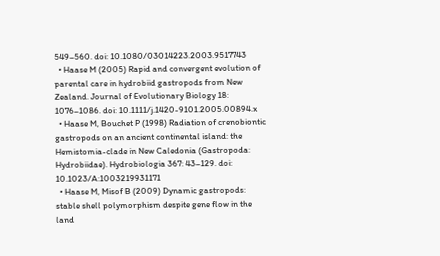549–560. doi: 10.1080/03014223.2003.9517743
  • Haase M (2005) Rapid and convergent evolution of parental care in hydrobiid gastropods from New Zealand. Journal of Evolutionary Biology 18: 1076–1086. doi: 10.1111/j.1420-9101.2005.00894.x
  • Haase M, Bouchet P (1998) Radiation of crenobiontic gastropods on an ancient continental island: the Hemistomia-clade in New Caledonia (Gastropoda: Hydrobiidae). Hydrobiologia 367: 43–129. doi: 10.1023/A:1003219931171
  • Haase M, Misof B (2009) Dynamic gastropods: stable shell polymorphism despite gene flow in the land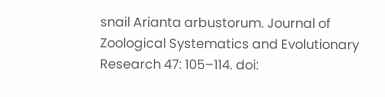snail Arianta arbustorum. Journal of Zoological Systematics and Evolutionary Research 47: 105–114. doi: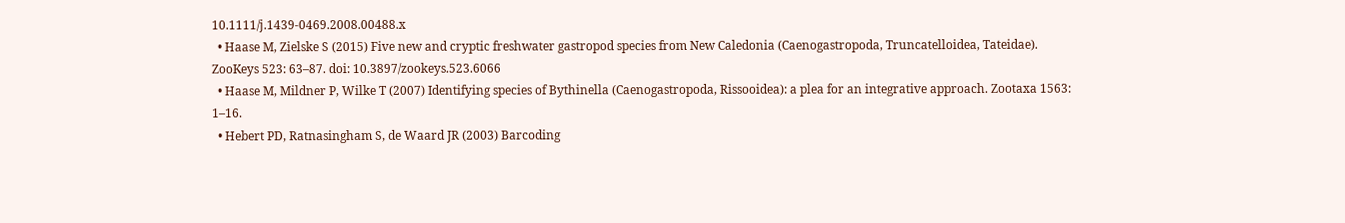10.1111/j.1439-0469.2008.00488.x
  • Haase M, Zielske S (2015) Five new and cryptic freshwater gastropod species from New Caledonia (Caenogastropoda, Truncatelloidea, Tateidae). ZooKeys 523: 63–87. doi: 10.3897/zookeys.523.6066
  • Haase M, Mildner P, Wilke T (2007) Identifying species of Bythinella (Caenogastropoda, Rissooidea): a plea for an integrative approach. Zootaxa 1563: 1–16.
  • Hebert PD, Ratnasingham S, de Waard JR (2003) Barcoding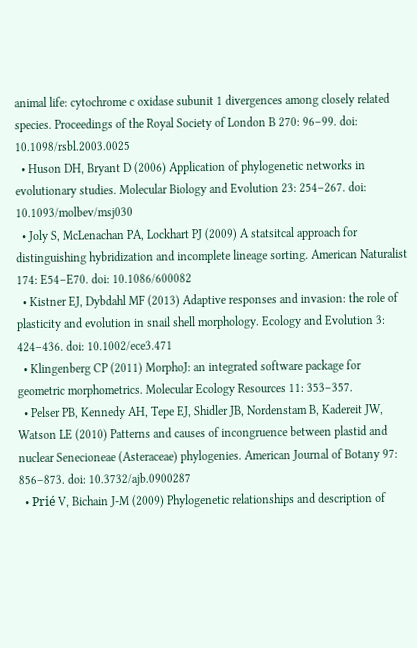animal life: cytochrome c oxidase subunit 1 divergences among closely related species. Proceedings of the Royal Society of London B 270: 96–99. doi: 10.1098/rsbl.2003.0025
  • Huson DH, Bryant D (2006) Application of phylogenetic networks in evolutionary studies. Molecular Biology and Evolution 23: 254–267. doi: 10.1093/molbev/msj030
  • Joly S, McLenachan PA, Lockhart PJ (2009) A statsitcal approach for distinguishing hybridization and incomplete lineage sorting. American Naturalist 174: E54–E70. doi: 10.1086/600082
  • Kistner EJ, Dybdahl MF (2013) Adaptive responses and invasion: the role of plasticity and evolution in snail shell morphology. Ecology and Evolution 3: 424–436. doi: 10.1002/ece3.471
  • Klingenberg CP (2011) MorphoJ: an integrated software package for geometric morphometrics. Molecular Ecology Resources 11: 353–357.
  • Pelser PB, Kennedy AH, Tepe EJ, Shidler JB, Nordenstam B, Kadereit JW, Watson LE (2010) Patterns and causes of incongruence between plastid and nuclear Senecioneae (Asteraceae) phylogenies. American Journal of Botany 97: 856–873. doi: 10.3732/ajb.0900287
  • Prié V, Bichain J-M (2009) Phylogenetic relationships and description of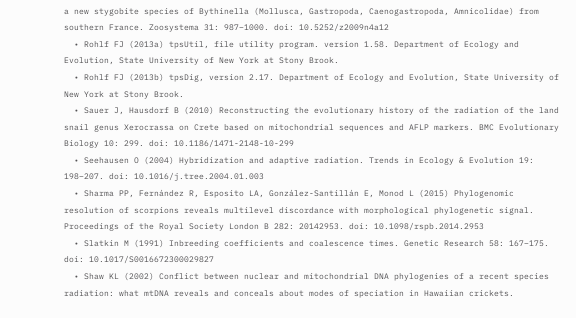a new stygobite species of Bythinella (Mollusca, Gastropoda, Caenogastropoda, Amnicolidae) from southern France. Zoosystema 31: 987–1000. doi: 10.5252/z2009n4a12
  • Rohlf FJ (2013a) tpsUtil, file utility program. version 1.58. Department of Ecology and Evolution, State University of New York at Stony Brook.
  • Rohlf FJ (2013b) tpsDig, version 2.17. Department of Ecology and Evolution, State University of New York at Stony Brook.
  • Sauer J, Hausdorf B (2010) Reconstructing the evolutionary history of the radiation of the land snail genus Xerocrassa on Crete based on mitochondrial sequences and AFLP markers. BMC Evolutionary Biology 10: 299. doi: 10.1186/1471-2148-10-299
  • Seehausen O (2004) Hybridization and adaptive radiation. Trends in Ecology & Evolution 19: 198–207. doi: 10.1016/j.tree.2004.01.003
  • Sharma PP, Fernández R, Esposito LA, González-Santillán E, Monod L (2015) Phylogenomic resolution of scorpions reveals multilevel discordance with morphological phylogenetic signal. Proceedings of the Royal Society London B 282: 20142953. doi: 10.1098/rspb.2014.2953
  • Slatkin M (1991) Inbreeding coefficients and coalescence times. Genetic Research 58: 167–175. doi: 10.1017/S0016672300029827
  • Shaw KL (2002) Conflict between nuclear and mitochondrial DNA phylogenies of a recent species radiation: what mtDNA reveals and conceals about modes of speciation in Hawaiian crickets.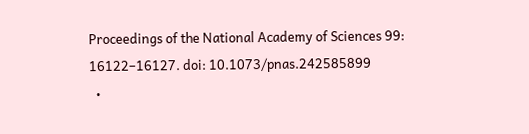Proceedings of the National Academy of Sciences 99: 16122–16127. doi: 10.1073/pnas.242585899
  •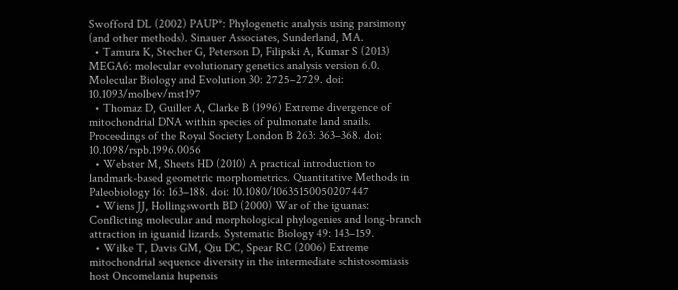Swofford DL (2002) PAUP*: Phylogenetic analysis using parsimony (and other methods). Sinauer Associates, Sunderland, MA.
  • Tamura K, Stecher G, Peterson D, Filipski A, Kumar S (2013) MEGA6: molecular evolutionary genetics analysis version 6.0. Molecular Biology and Evolution 30: 2725–2729. doi: 10.1093/molbev/mst197
  • Thomaz D, Guiller A, Clarke B (1996) Extreme divergence of mitochondrial DNA within species of pulmonate land snails. Proceedings of the Royal Society London B 263: 363–368. doi: 10.1098/rspb.1996.0056
  • Webster M, Sheets HD (2010) A practical introduction to landmark-based geometric morphometrics. Quantitative Methods in Paleobiology 16: 163–188. doi: 10.1080/10635150050207447
  • Wiens JJ, Hollingsworth BD (2000) War of the iguanas: Conflicting molecular and morphological phylogenies and long-branch attraction in iguanid lizards. Systematic Biology 49: 143–159.
  • Wilke T, Davis GM, Qiu DC, Spear RC (2006) Extreme mitochondrial sequence diversity in the intermediate schistosomiasis host Oncomelania hupensis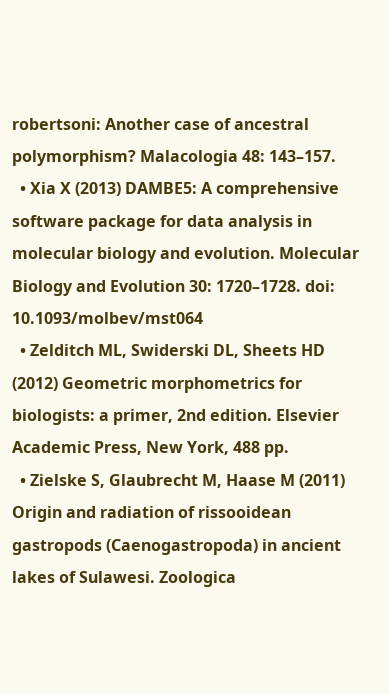robertsoni: Another case of ancestral polymorphism? Malacologia 48: 143–157.
  • Xia X (2013) DAMBE5: A comprehensive software package for data analysis in molecular biology and evolution. Molecular Biology and Evolution 30: 1720–1728. doi: 10.1093/molbev/mst064
  • Zelditch ML, Swiderski DL, Sheets HD (2012) Geometric morphometrics for biologists: a primer, 2nd edition. Elsevier Academic Press, New York, 488 pp.
  • Zielske S, Glaubrecht M, Haase M (2011) Origin and radiation of rissooidean gastropods (Caenogastropoda) in ancient lakes of Sulawesi. Zoologica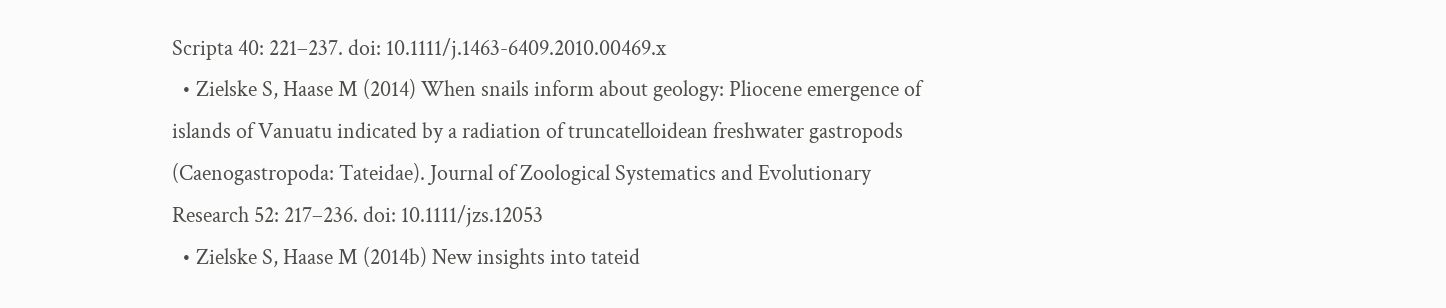Scripta 40: 221–237. doi: 10.1111/j.1463-6409.2010.00469.x
  • Zielske S, Haase M (2014) When snails inform about geology: Pliocene emergence of islands of Vanuatu indicated by a radiation of truncatelloidean freshwater gastropods (Caenogastropoda: Tateidae). Journal of Zoological Systematics and Evolutionary Research 52: 217–236. doi: 10.1111/jzs.12053
  • Zielske S, Haase M (2014b) New insights into tateid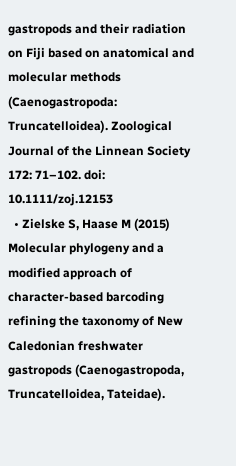gastropods and their radiation on Fiji based on anatomical and molecular methods (Caenogastropoda: Truncatelloidea). Zoological Journal of the Linnean Society 172: 71–102. doi: 10.1111/zoj.12153
  • Zielske S, Haase M (2015) Molecular phylogeny and a modified approach of character-based barcoding refining the taxonomy of New Caledonian freshwater gastropods (Caenogastropoda, Truncatelloidea, Tateidae).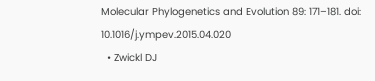Molecular Phylogenetics and Evolution 89: 171–181. doi: 10.1016/j.ympev.2015.04.020
  • Zwickl DJ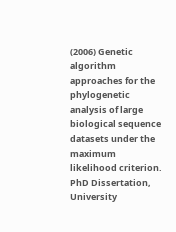(2006) Genetic algorithm approaches for the phylogenetic analysis of large biological sequence datasets under the maximum likelihood criterion. PhD Dissertation, University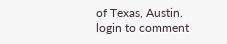of Texas, Austin.
login to comment